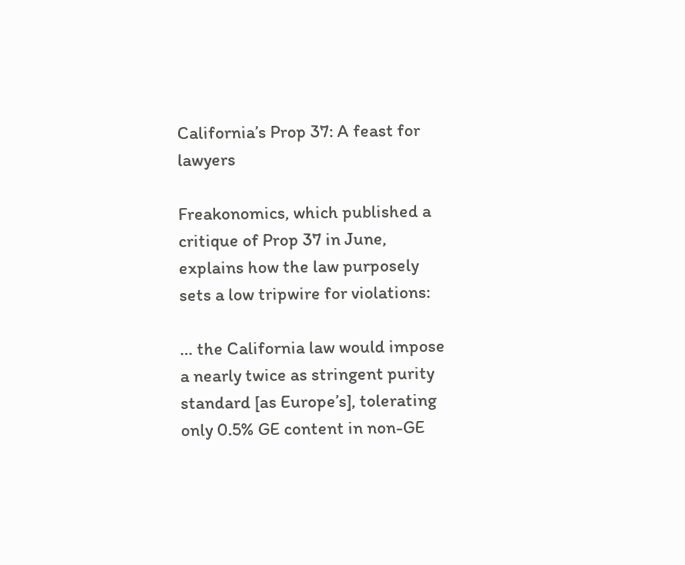California’s Prop 37: A feast for lawyers

Freakonomics, which published a critique of Prop 37 in June, explains how the law purposely sets a low tripwire for violations:

… the California law would impose a nearly twice as stringent purity standard [as Europe’s], tolerating only 0.5% GE content in non-GE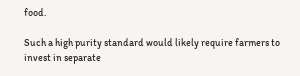food.

Such a high purity standard would likely require farmers to invest in separate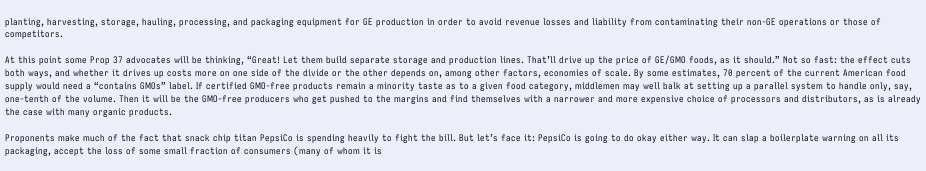planting, harvesting, storage, hauling, processing, and packaging equipment for GE production in order to avoid revenue losses and liability from contaminating their non-GE operations or those of competitors.

At this point some Prop 37 advocates will be thinking, “Great! Let them build separate storage and production lines. That’ll drive up the price of GE/GMO foods, as it should.” Not so fast: the effect cuts both ways, and whether it drives up costs more on one side of the divide or the other depends on, among other factors, economies of scale. By some estimates, 70 percent of the current American food supply would need a “contains GMOs” label. If certified GMO-free products remain a minority taste as to a given food category, middlemen may well balk at setting up a parallel system to handle only, say, one-tenth of the volume. Then it will be the GMO-free producers who get pushed to the margins and find themselves with a narrower and more expensive choice of processors and distributors, as is already the case with many organic products.

Proponents make much of the fact that snack chip titan PepsiCo is spending heavily to fight the bill. But let’s face it: PepsiCo is going to do okay either way. It can slap a boilerplate warning on all its packaging, accept the loss of some small fraction of consumers (many of whom it is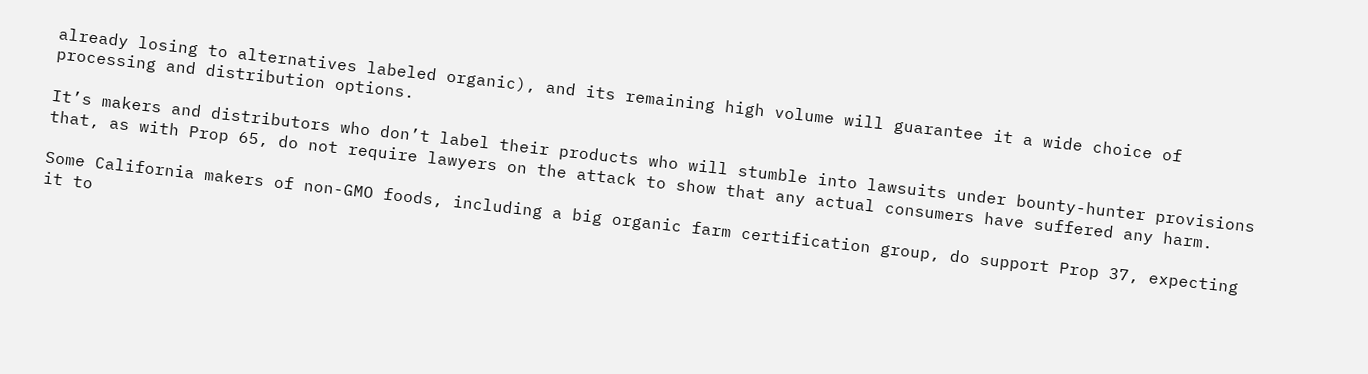already losing to alternatives labeled organic), and its remaining high volume will guarantee it a wide choice of processing and distribution options.

It’s makers and distributors who don’t label their products who will stumble into lawsuits under bounty-hunter provisions that, as with Prop 65, do not require lawyers on the attack to show that any actual consumers have suffered any harm.

Some California makers of non-GMO foods, including a big organic farm certification group, do support Prop 37, expecting it to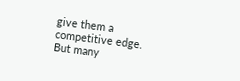give them a competitive edge. But many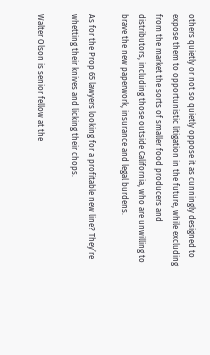others quietly or not so quietly oppose it as cunningly designed to expose them to opportunistic litigation in the future, while excluding from the market the sorts of smaller food producers and distributors, including those outside California, who are unwilling to brave the new paperwork, insurance and legal burdens.

As for the Prop 65 lawyers looking for a profitable new line? They’re whetting their knives and licking their chops.

Walter Olson is senior fellow at the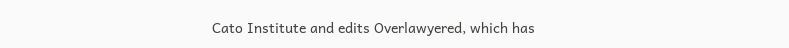Cato Institute and edits Overlawyered, which has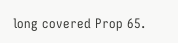long covered Prop 65.